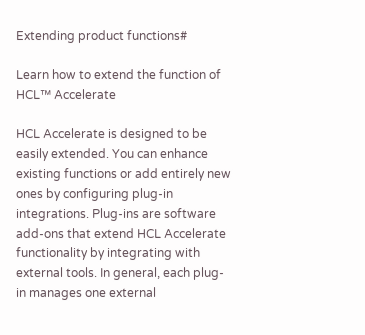Extending product functions#

Learn how to extend the function of HCL™ Accelerate

HCL Accelerate is designed to be easily extended. You can enhance existing functions or add entirely new ones by configuring plug-in integrations. Plug-ins are software add-ons that extend HCL Accelerate functionality by integrating with external tools. In general, each plug-in manages one external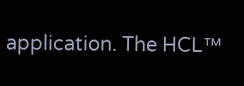application. The HCL™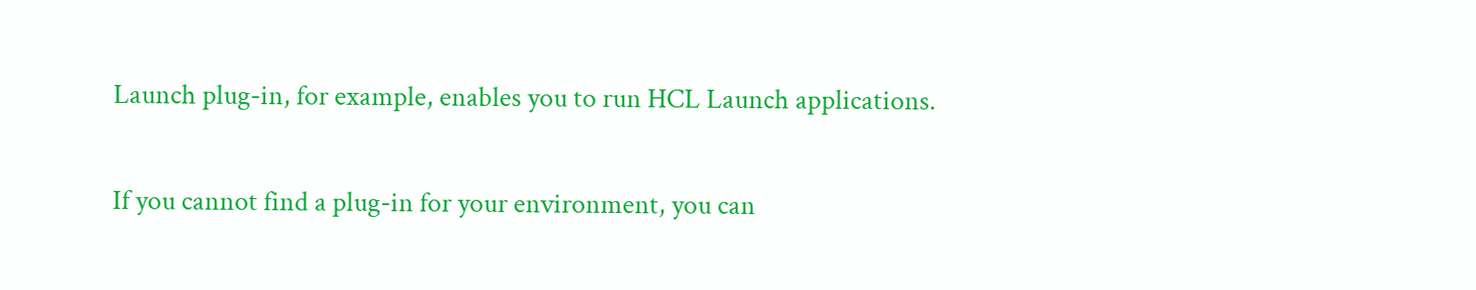Launch plug-in, for example, enables you to run HCL Launch applications.

If you cannot find a plug-in for your environment, you can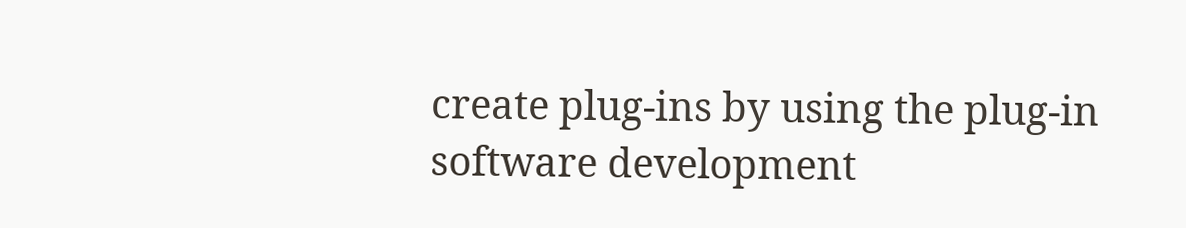create plug-ins by using the plug-in software development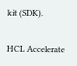kit (SDK).

HCL Accelerate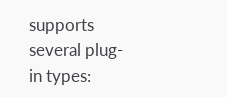supports several plug-in types: